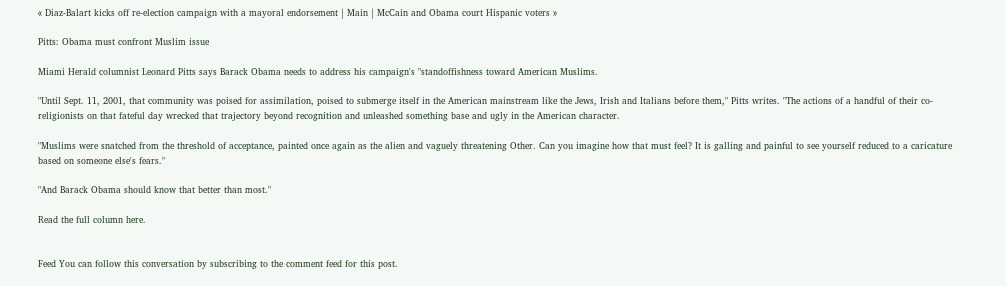« Diaz-Balart kicks off re-election campaign with a mayoral endorsement | Main | McCain and Obama court Hispanic voters »

Pitts: Obama must confront Muslim issue

Miami Herald columnist Leonard Pitts says Barack Obama needs to address his campaign's "standoffishness toward American Muslims.

"Until Sept. 11, 2001, that community was poised for assimilation, poised to submerge itself in the American mainstream like the Jews, Irish and Italians before them," Pitts writes. "The actions of a handful of their co-religionists on that fateful day wrecked that trajectory beyond recognition and unleashed something base and ugly in the American character.

"Muslims were snatched from the threshold of acceptance, painted once again as the alien and vaguely threatening Other. Can you imagine how that must feel? It is galling and painful to see yourself reduced to a caricature based on someone else's fears."

"And Barack Obama should know that better than most."

Read the full column here.


Feed You can follow this conversation by subscribing to the comment feed for this post.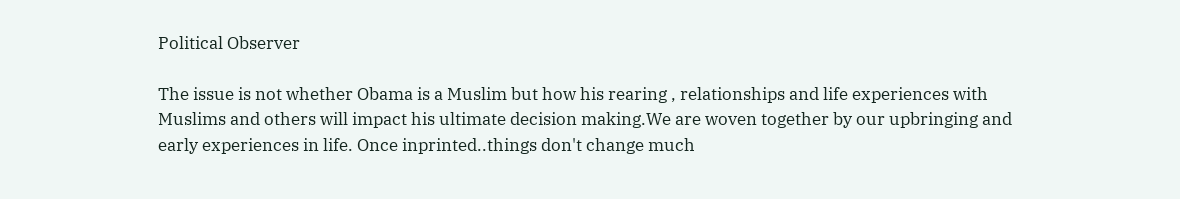Political Observer

The issue is not whether Obama is a Muslim but how his rearing , relationships and life experiences with Muslims and others will impact his ultimate decision making.We are woven together by our upbringing and early experiences in life. Once inprinted..things don't change much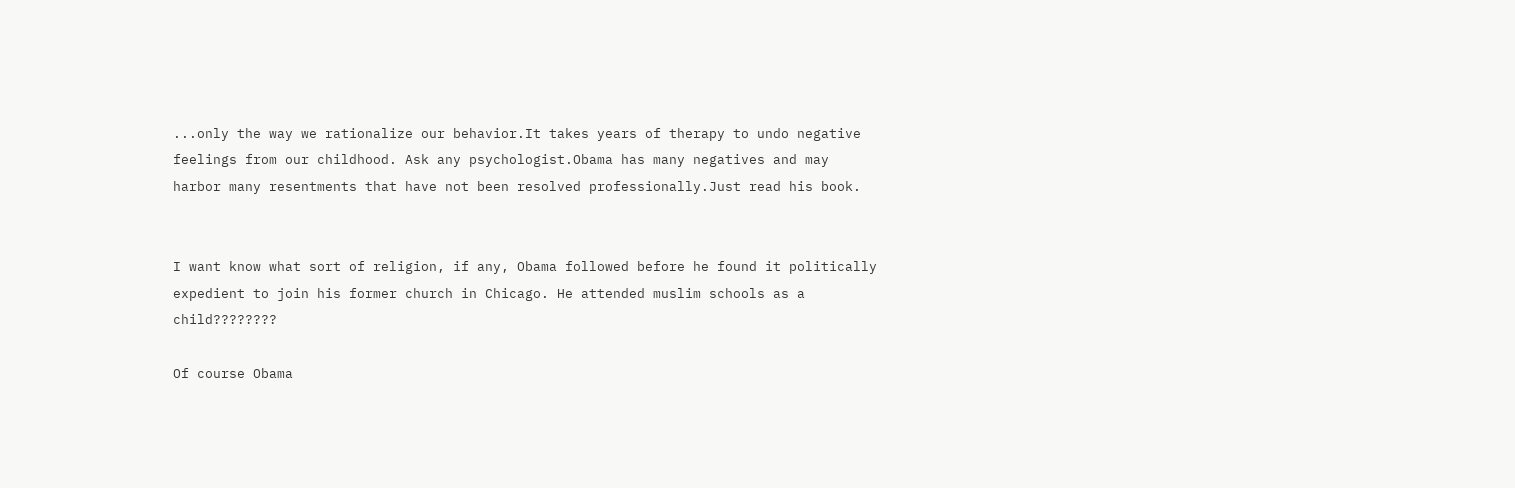...only the way we rationalize our behavior.It takes years of therapy to undo negative feelings from our childhood. Ask any psychologist.Obama has many negatives and may harbor many resentments that have not been resolved professionally.Just read his book.


I want know what sort of religion, if any, Obama followed before he found it politically expedient to join his former church in Chicago. He attended muslim schools as a child????????

Of course Obama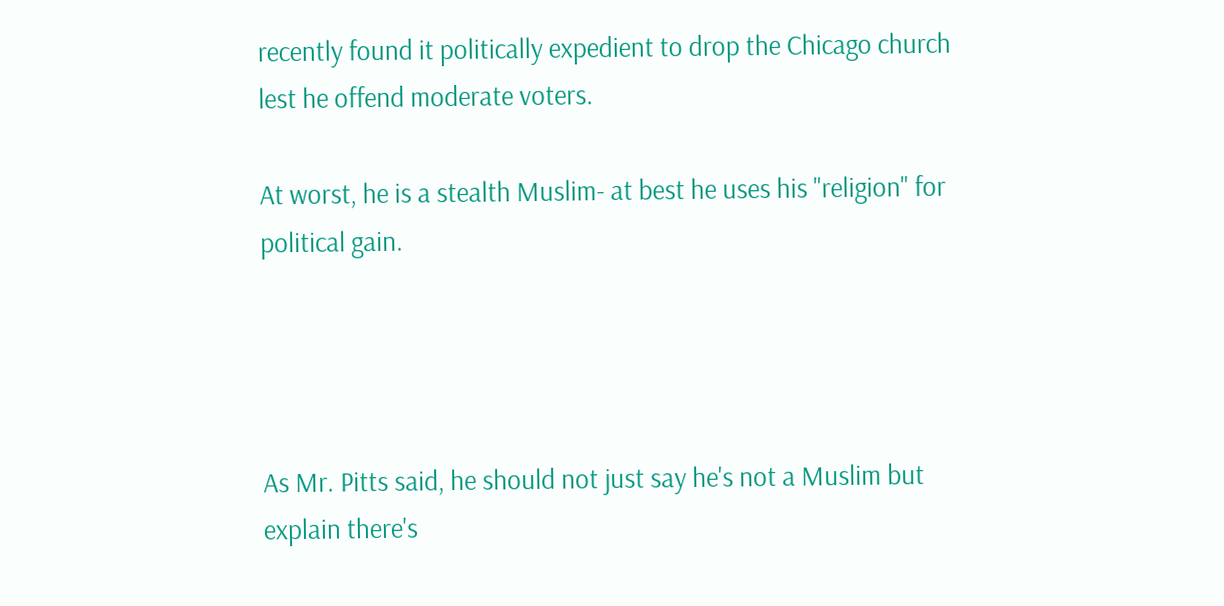recently found it politically expedient to drop the Chicago church lest he offend moderate voters.

At worst, he is a stealth Muslim- at best he uses his "religion" for political gain.




As Mr. Pitts said, he should not just say he's not a Muslim but explain there's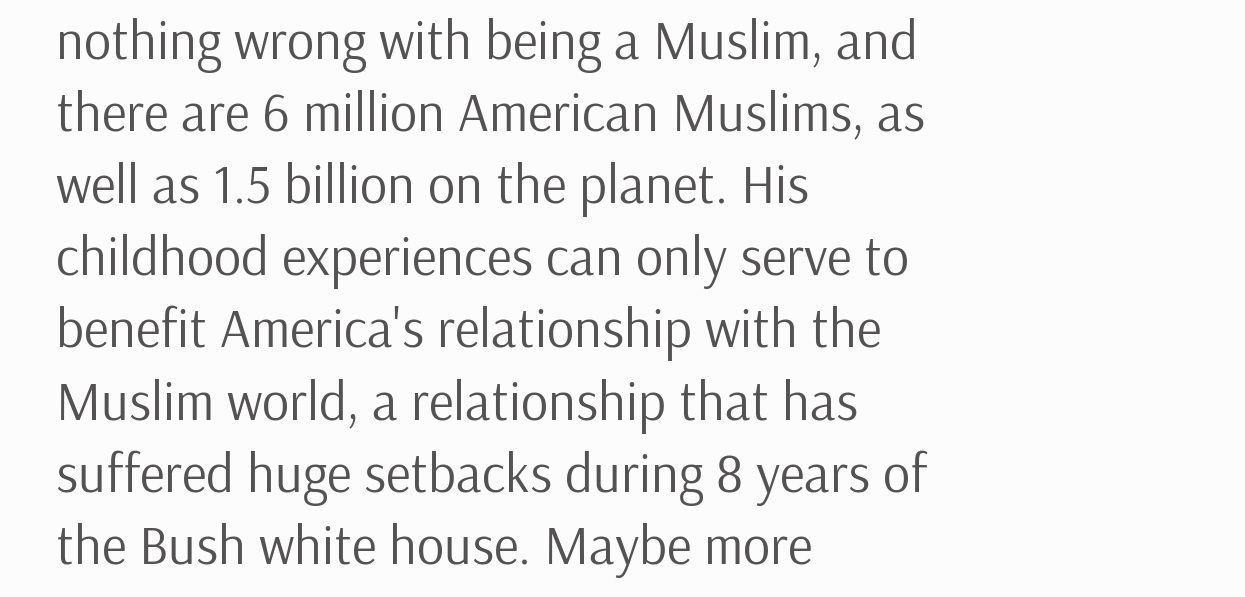nothing wrong with being a Muslim, and there are 6 million American Muslims, as well as 1.5 billion on the planet. His childhood experiences can only serve to benefit America's relationship with the Muslim world, a relationship that has suffered huge setbacks during 8 years of the Bush white house. Maybe more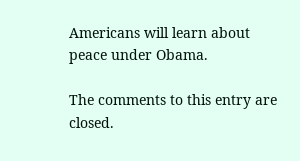Americans will learn about peace under Obama.

The comments to this entry are closed.